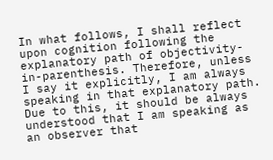In what follows, I shall reflect upon cognition following the explanatory path of objectivity-in-parenthesis. Therefore, unless I say it explicitly, I am always speaking in that explanatory path. Due to this, it should be always understood that I am speaking as an observer that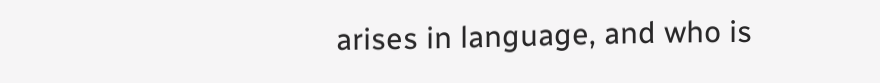arises in language, and who is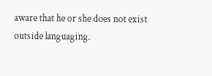aware that he or she does not exist outside languaging.